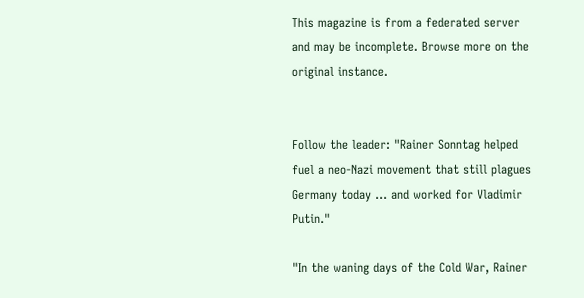This magazine is from a federated server and may be incomplete. Browse more on the original instance.


Follow the leader: "Rainer Sonntag helped fuel a neo-Nazi movement that still plagues Germany today ... and worked for Vladimir Putin."

"In the waning days of the Cold War, Rainer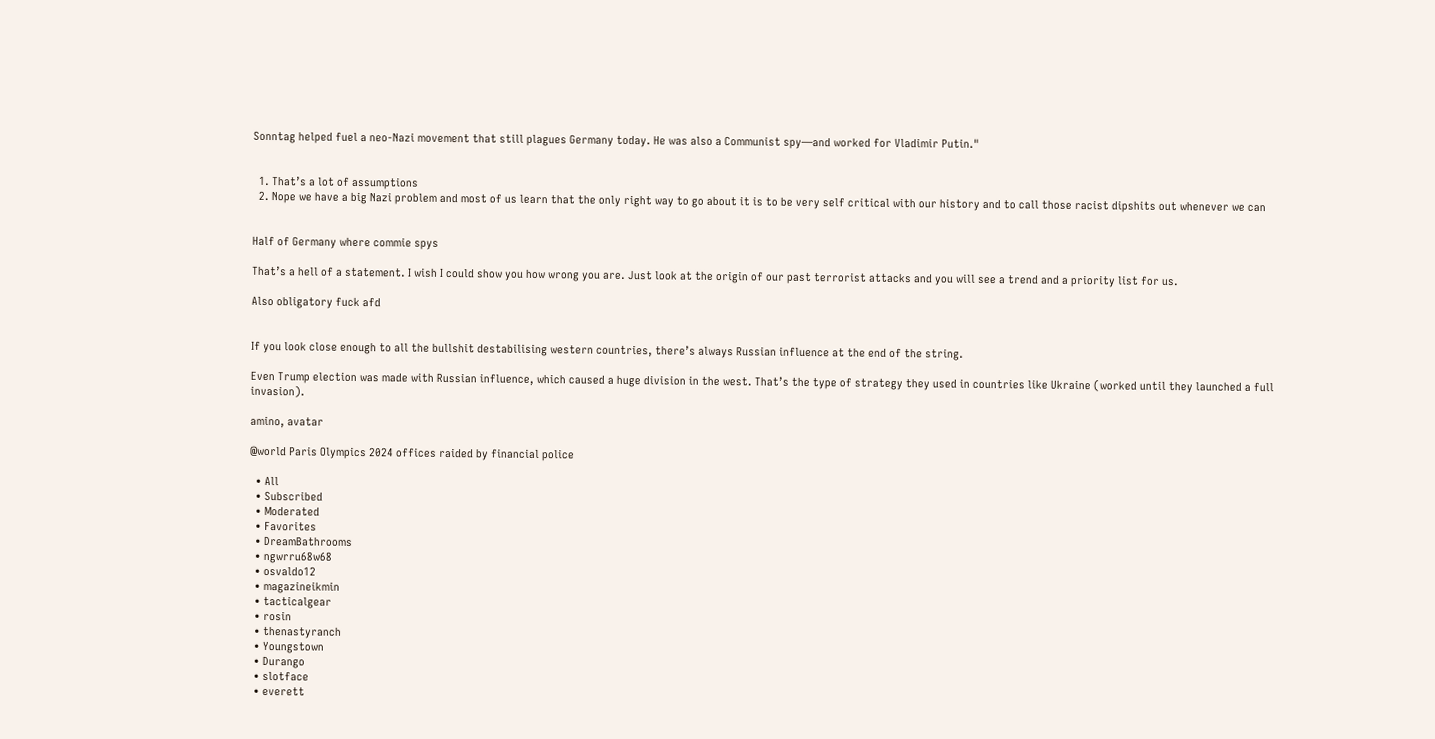Sonntag helped fuel a neo-Nazi movement that still plagues Germany today. He was also a Communist spy—and worked for Vladimir Putin."


  1. That’s a lot of assumptions
  2. Nope we have a big Nazi problem and most of us learn that the only right way to go about it is to be very self critical with our history and to call those racist dipshits out whenever we can


Half of Germany where commie spys

That’s a hell of a statement. I wish I could show you how wrong you are. Just look at the origin of our past terrorist attacks and you will see a trend and a priority list for us.

Also obligatory fuck afd


If you look close enough to all the bullshit destabilising western countries, there’s always Russian influence at the end of the string.

Even Trump election was made with Russian influence, which caused a huge division in the west. That’s the type of strategy they used in countries like Ukraine (worked until they launched a full invasion).

amino, avatar

@world Paris Olympics 2024 offices raided by financial police

  • All
  • Subscribed
  • Moderated
  • Favorites
  • DreamBathrooms
  • ngwrru68w68
  • osvaldo12
  • magazineikmin
  • tacticalgear
  • rosin
  • thenastyranch
  • Youngstown
  • Durango
  • slotface
  • everett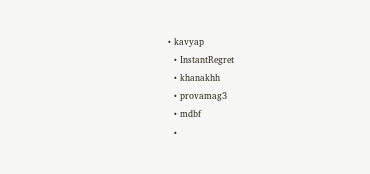• kavyap
  • InstantRegret
  • khanakhh
  • provamag3
  • mdbf
  •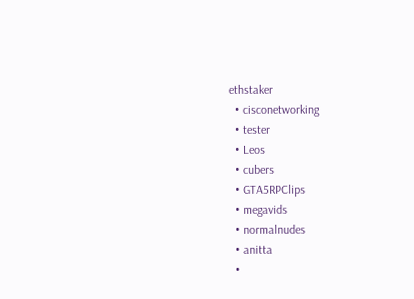ethstaker
  • cisconetworking
  • tester
  • Leos
  • cubers
  • GTA5RPClips
  • megavids
  • normalnudes
  • anitta
  •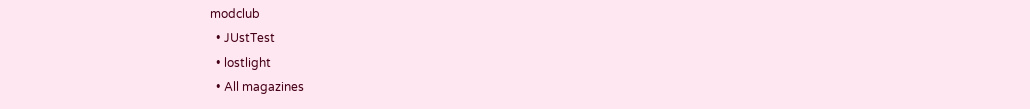modclub
  • JUstTest
  • lostlight
  • All magazines